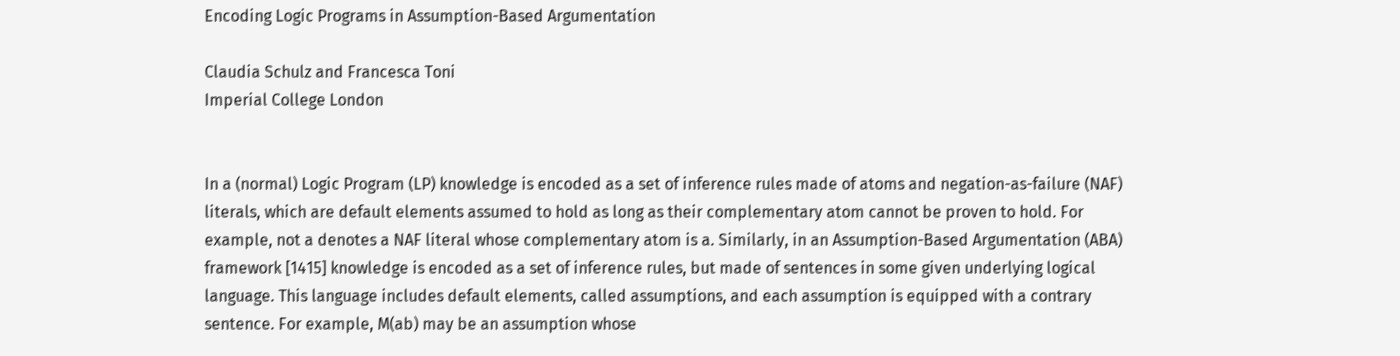Encoding Logic Programs in Assumption-Based Argumentation

Claudia Schulz and Francesca Toni
Imperial College London


In a (normal) Logic Program (LP) knowledge is encoded as a set of inference rules made of atoms and negation-as-failure (NAF) literals, which are default elements assumed to hold as long as their complementary atom cannot be proven to hold. For example, not a denotes a NAF literal whose complementary atom is a. Similarly, in an Assumption-Based Argumentation (ABA) framework [1415] knowledge is encoded as a set of inference rules, but made of sentences in some given underlying logical language. This language includes default elements, called assumptions, and each assumption is equipped with a contrary sentence. For example, M(ab) may be an assumption whose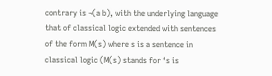contrary is ¬(a b), with the underlying language that of classical logic extended with sentences of the form M(s) where s is a sentence in classical logic (M(s) stands for ‘s is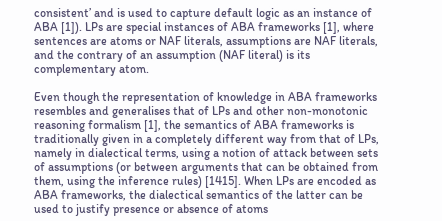consistent’ and is used to capture default logic as an instance of ABA [1]). LPs are special instances of ABA frameworks [1], where sentences are atoms or NAF literals, assumptions are NAF literals, and the contrary of an assumption (NAF literal) is its complementary atom.

Even though the representation of knowledge in ABA frameworks resembles and generalises that of LPs and other non-monotonic reasoning formalism [1], the semantics of ABA frameworks is traditionally given in a completely different way from that of LPs, namely in dialectical terms, using a notion of attack between sets of assumptions (or between arguments that can be obtained from them, using the inference rules) [1415]. When LPs are encoded as ABA frameworks, the dialectical semantics of the latter can be used to justify presence or absence of atoms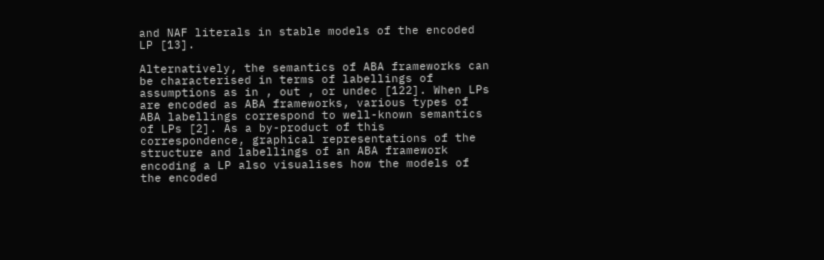and NAF literals in stable models of the encoded LP [13].

Alternatively, the semantics of ABA frameworks can be characterised in terms of labellings of assumptions as in , out , or undec [122]. When LPs are encoded as ABA frameworks, various types of ABA labellings correspond to well-known semantics of LPs [2]. As a by-product of this correspondence, graphical representations of the structure and labellings of an ABA framework encoding a LP also visualises how the models of the encoded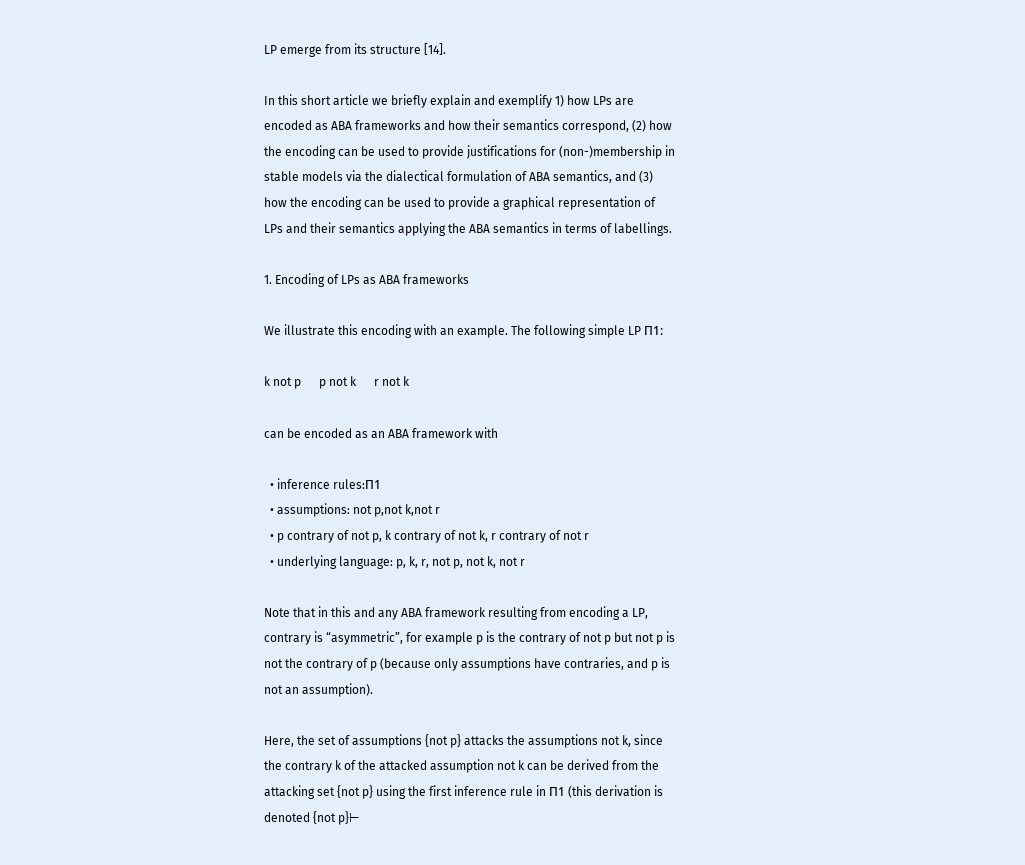LP emerge from its structure [14].

In this short article we briefly explain and exemplify 1) how LPs are encoded as ABA frameworks and how their semantics correspond, (2) how the encoding can be used to provide justifications for (non-)membership in stable models via the dialectical formulation of ABA semantics, and (3) how the encoding can be used to provide a graphical representation of LPs and their semantics applying the ABA semantics in terms of labellings.

1. Encoding of LPs as ABA frameworks

We illustrate this encoding with an example. The following simple LP Π1:

k not p      p not k      r not k

can be encoded as an ABA framework with

  • inference rules:Π1
  • assumptions: not p,not k,not r
  • p contrary of not p, k contrary of not k, r contrary of not r
  • underlying language: p, k, r, not p, not k, not r

Note that in this and any ABA framework resulting from encoding a LP, contrary is “asymmetric”, for example p is the contrary of not p but not p is not the contrary of p (because only assumptions have contraries, and p is not an assumption).

Here, the set of assumptions {not p} attacks the assumptions not k, since the contrary k of the attacked assumption not k can be derived from the attacking set {not p} using the first inference rule in Π1 (this derivation is denoted {not p}⊢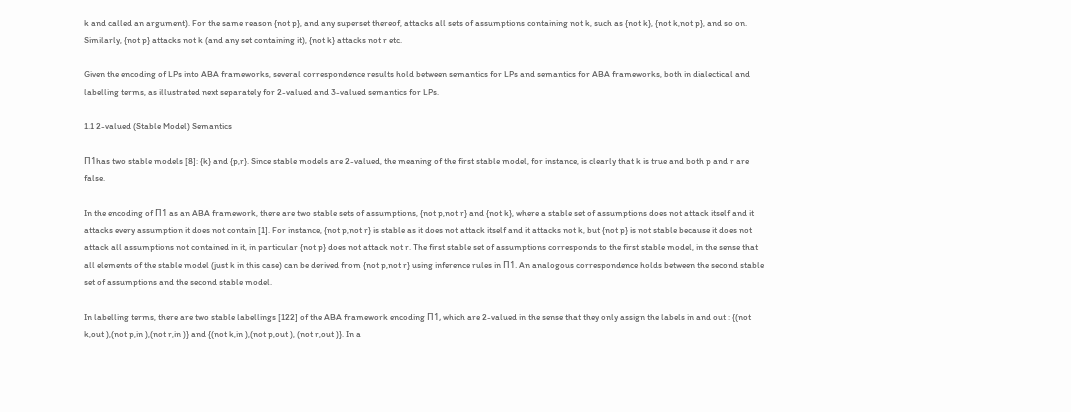k and called an argument). For the same reason {not p}, and any superset thereof, attacks all sets of assumptions containing not k, such as {not k}, {not k,not p}, and so on. Similarly, {not p} attacks not k (and any set containing it), {not k} attacks not r etc.

Given the encoding of LPs into ABA frameworks, several correspondence results hold between semantics for LPs and semantics for ABA frameworks, both in dialectical and labelling terms, as illustrated next separately for 2-valued and 3-valued semantics for LPs.

1.1 2-valued (Stable Model) Semantics

Π1has two stable models [8]: {k} and {p,r}. Since stable models are 2-valued, the meaning of the first stable model, for instance, is clearly that k is true and both p and r are false.

In the encoding of Π1 as an ABA framework, there are two stable sets of assumptions, {not p,not r} and {not k}, where a stable set of assumptions does not attack itself and it attacks every assumption it does not contain [1]. For instance, {not p,not r} is stable as it does not attack itself and it attacks not k, but {not p} is not stable because it does not attack all assumptions not contained in it, in particular {not p} does not attack not r. The first stable set of assumptions corresponds to the first stable model, in the sense that all elements of the stable model (just k in this case) can be derived from {not p,not r} using inference rules in Π1. An analogous correspondence holds between the second stable set of assumptions and the second stable model.

In labelling terms, there are two stable labellings [122] of the ABA framework encoding Π1, which are 2-valued in the sense that they only assign the labels in and out : {(not k,out ),(not p,in ),(not r,in )} and {(not k,in ),(not p,out ), (not r,out )}. In a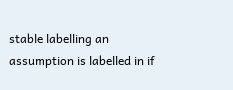stable labelling an assumption is labelled in if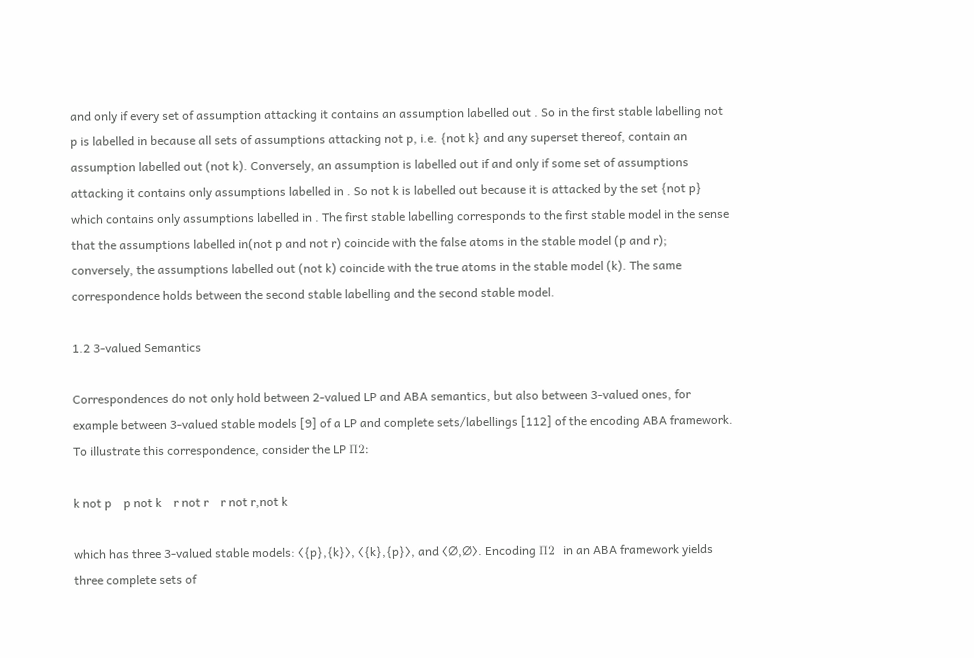and only if every set of assumption attacking it contains an assumption labelled out . So in the first stable labelling not p is labelled in because all sets of assumptions attacking not p, i.e. {not k} and any superset thereof, contain an assumption labelled out (not k). Conversely, an assumption is labelled out if and only if some set of assumptions attacking it contains only assumptions labelled in . So not k is labelled out because it is attacked by the set {not p} which contains only assumptions labelled in . The first stable labelling corresponds to the first stable model in the sense that the assumptions labelled in(not p and not r) coincide with the false atoms in the stable model (p and r); conversely, the assumptions labelled out (not k) coincide with the true atoms in the stable model (k). The same correspondence holds between the second stable labelling and the second stable model.

1.2 3-valued Semantics

Correspondences do not only hold between 2-valued LP and ABA semantics, but also between 3-valued ones, for example between 3-valued stable models [9] of a LP and complete sets/labellings [112] of the encoding ABA framework. To illustrate this correspondence, consider the LP Π2:

k not p    p not k    r not r    r not r,not k

which has three 3-valued stable models: ⟨{p},{k}⟩, ⟨{k},{p}⟩, and ⟨∅,∅⟩. Encoding Π2  in an ABA framework yields three complete sets of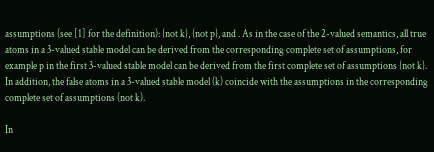assumptions (see [1] for the definition): {not k}, {not p}, and . As in the case of the 2-valued semantics, all true atoms in a 3-valued stable model can be derived from the corresponding complete set of assumptions, for example p in the first 3-valued stable model can be derived from the first complete set of assumptions {not k}. In addition, the false atoms in a 3-valued stable model (k) coincide with the assumptions in the corresponding complete set of assumptions (not k).

In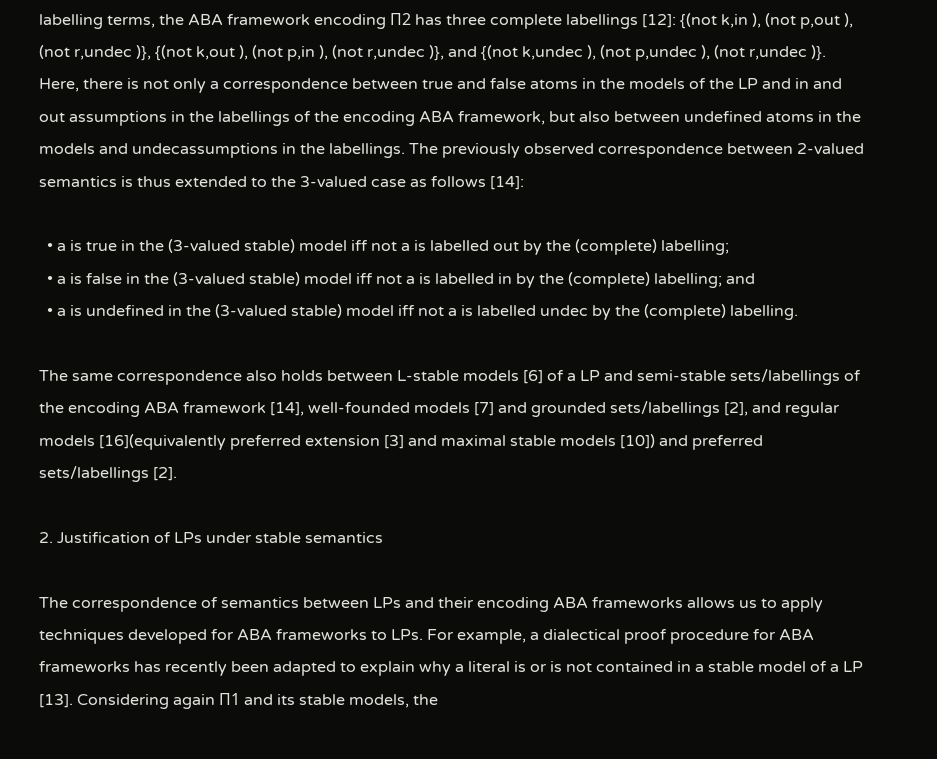labelling terms, the ABA framework encoding Π2 has three complete labellings [12]: {(not k,in ), (not p,out ), (not r,undec )}, {(not k,out ), (not p,in ), (not r,undec )}, and {(not k,undec ), (not p,undec ), (not r,undec )}. Here, there is not only a correspondence between true and false atoms in the models of the LP and in and out assumptions in the labellings of the encoding ABA framework, but also between undefined atoms in the models and undecassumptions in the labellings. The previously observed correspondence between 2-valued semantics is thus extended to the 3-valued case as follows [14]:

  • a is true in the (3-valued stable) model iff not a is labelled out by the (complete) labelling;
  • a is false in the (3-valued stable) model iff not a is labelled in by the (complete) labelling; and
  • a is undefined in the (3-valued stable) model iff not a is labelled undec by the (complete) labelling.

The same correspondence also holds between L-stable models [6] of a LP and semi-stable sets/labellings of the encoding ABA framework [14], well-founded models [7] and grounded sets/labellings [2], and regular models [16](equivalently preferred extension [3] and maximal stable models [10]) and preferred sets/labellings [2].

2. Justification of LPs under stable semantics

The correspondence of semantics between LPs and their encoding ABA frameworks allows us to apply techniques developed for ABA frameworks to LPs. For example, a dialectical proof procedure for ABA frameworks has recently been adapted to explain why a literal is or is not contained in a stable model of a LP [13]. Considering again Π1 and its stable models, the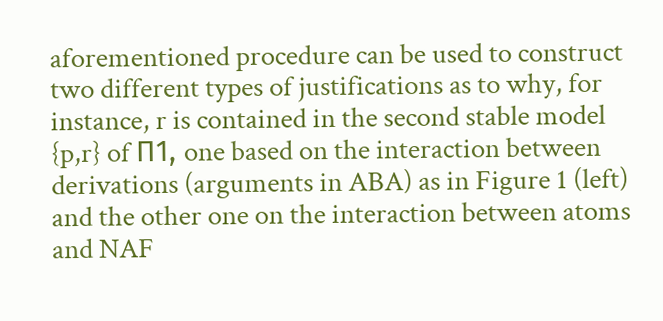aforementioned procedure can be used to construct two different types of justifications as to why, for instance, r is contained in the second stable model {p,r} of Π1, one based on the interaction between derivations (arguments in ABA) as in Figure 1 (left) and the other one on the interaction between atoms and NAF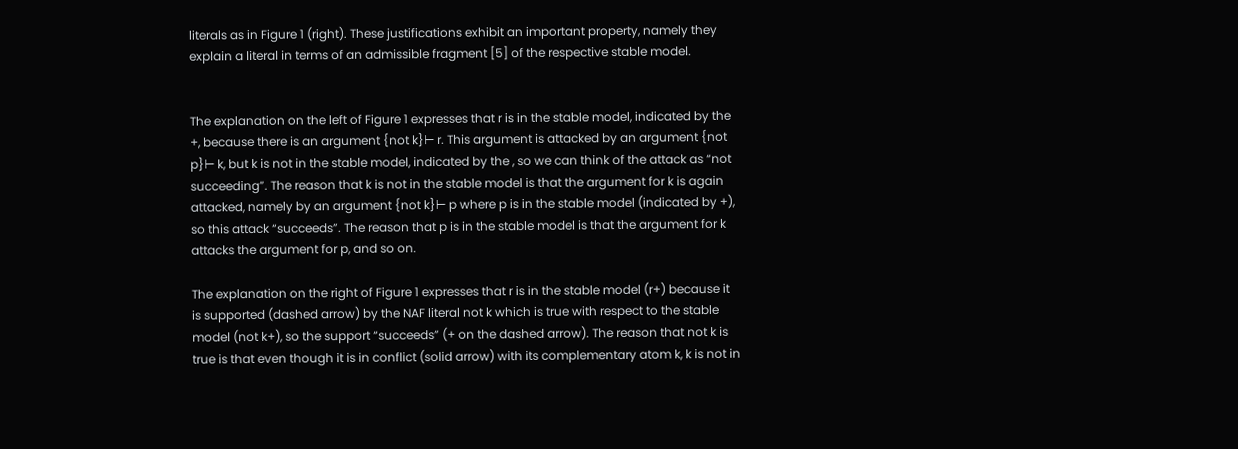literals as in Figure 1 (right). These justifications exhibit an important property, namely they explain a literal in terms of an admissible fragment [5] of the respective stable model.


The explanation on the left of Figure 1 expresses that r is in the stable model, indicated by the +, because there is an argument {not k}⊢ r. This argument is attacked by an argument {not p}⊢ k, but k is not in the stable model, indicated by the , so we can think of the attack as “not succeeding”. The reason that k is not in the stable model is that the argument for k is again attacked, namely by an argument {not k}⊢ p where p is in the stable model (indicated by +), so this attack “succeeds”. The reason that p is in the stable model is that the argument for k attacks the argument for p, and so on.

The explanation on the right of Figure 1 expresses that r is in the stable model (r+) because it is supported (dashed arrow) by the NAF literal not k which is true with respect to the stable model (not k+), so the support “succeeds” (+ on the dashed arrow). The reason that not k is true is that even though it is in conflict (solid arrow) with its complementary atom k, k is not in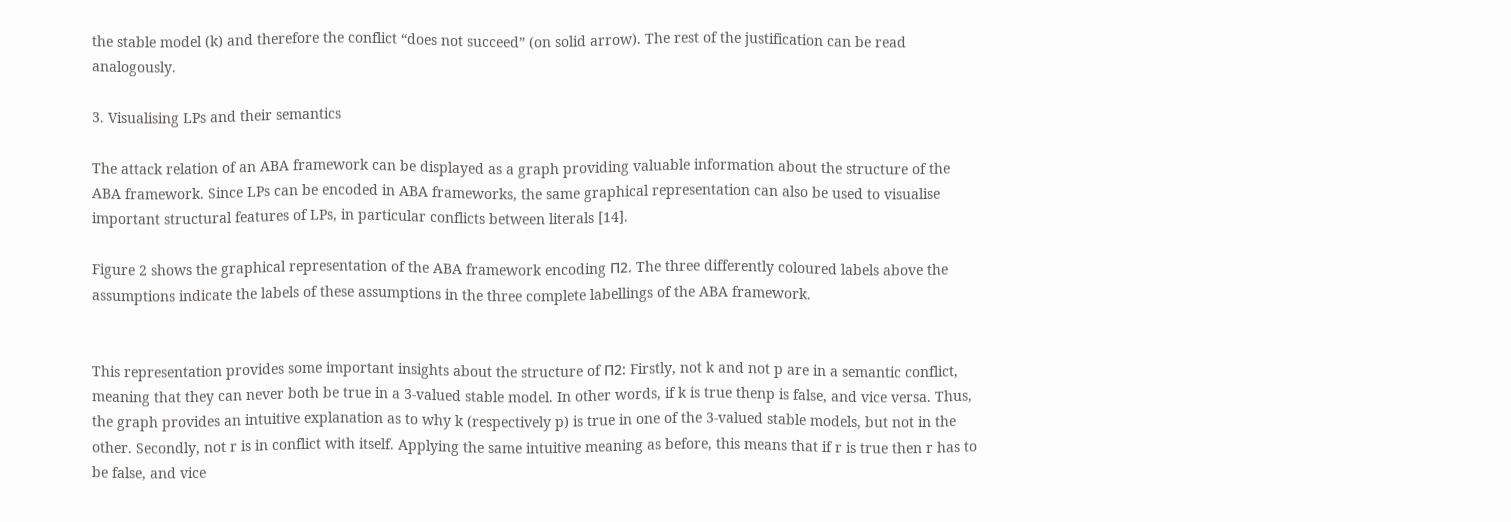the stable model (k) and therefore the conflict “does not succeed” (on solid arrow). The rest of the justification can be read analogously.

3. Visualising LPs and their semantics

The attack relation of an ABA framework can be displayed as a graph providing valuable information about the structure of the ABA framework. Since LPs can be encoded in ABA frameworks, the same graphical representation can also be used to visualise important structural features of LPs, in particular conflicts between literals [14].

Figure 2 shows the graphical representation of the ABA framework encoding Π2. The three differently coloured labels above the assumptions indicate the labels of these assumptions in the three complete labellings of the ABA framework.


This representation provides some important insights about the structure of Π2: Firstly, not k and not p are in a semantic conflict, meaning that they can never both be true in a 3-valued stable model. In other words, if k is true thenp is false, and vice versa. Thus, the graph provides an intuitive explanation as to why k (respectively p) is true in one of the 3-valued stable models, but not in the other. Secondly, not r is in conflict with itself. Applying the same intuitive meaning as before, this means that if r is true then r has to be false, and vice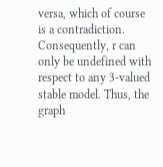versa, which of course is a contradiction. Consequently, r can only be undefined with respect to any 3-valued stable model. Thus, the graph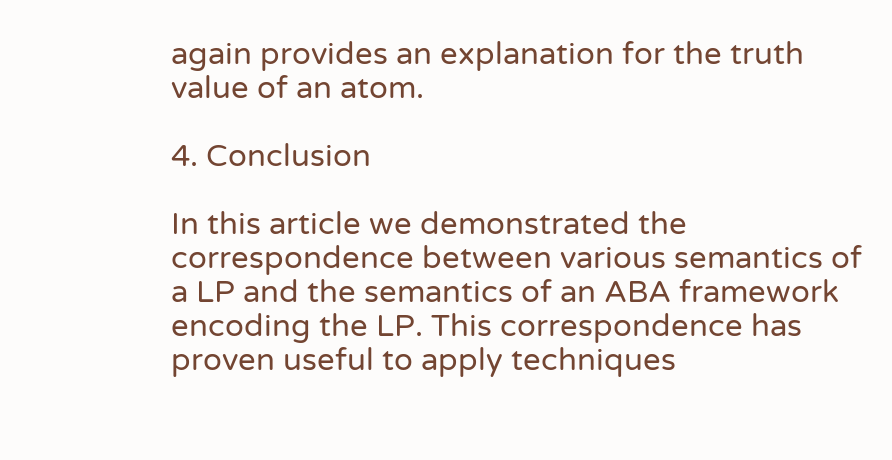again provides an explanation for the truth value of an atom.

4. Conclusion

In this article we demonstrated the correspondence between various semantics of a LP and the semantics of an ABA framework encoding the LP. This correspondence has proven useful to apply techniques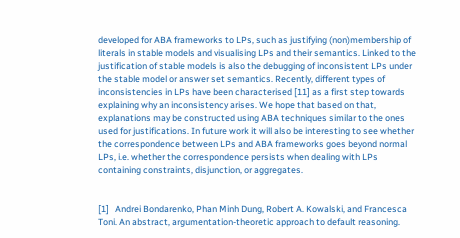developed for ABA frameworks to LPs, such as justifying (non)membership of literals in stable models and visualising LPs and their semantics. Linked to the justification of stable models is also the debugging of inconsistent LPs under the stable model or answer set semantics. Recently, different types of inconsistencies in LPs have been characterised [11] as a first step towards explaining why an inconsistency arises. We hope that based on that, explanations may be constructed using ABA techniques similar to the ones used for justifications. In future work it will also be interesting to see whether the correspondence between LPs and ABA frameworks goes beyond normal LPs, i.e. whether the correspondence persists when dealing with LPs containing constraints, disjunction, or aggregates.


[1]   Andrei Bondarenko, Phan Minh Dung, Robert A. Kowalski, and Francesca Toni. An abstract, argumentation-theoretic approach to default reasoning.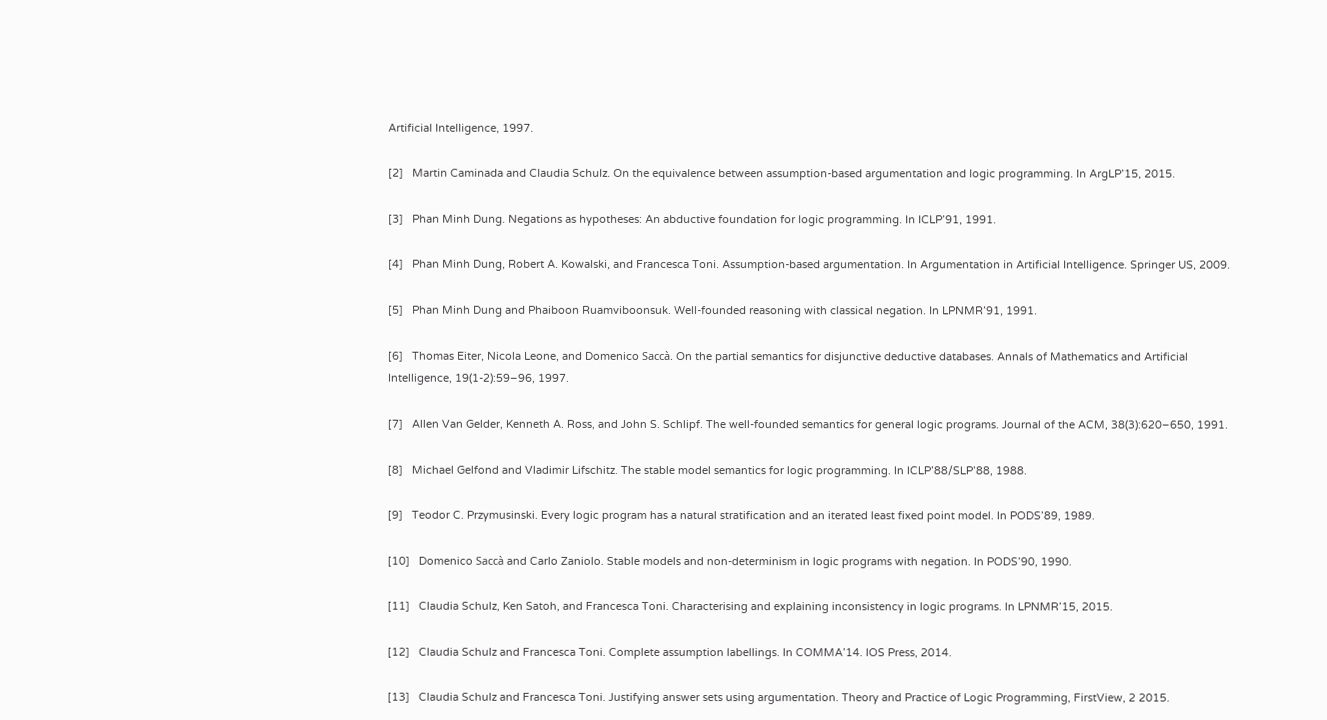Artificial Intelligence, 1997.

[2]   Martin Caminada and Claudia Schulz. On the equivalence between assumption-based argumentation and logic programming. In ArgLP’15, 2015.

[3]   Phan Minh Dung. Negations as hypotheses: An abductive foundation for logic programming. In ICLP’91, 1991.

[4]   Phan Minh Dung, Robert A. Kowalski, and Francesca Toni. Assumption-based argumentation. In Argumentation in Artificial Intelligence. Springer US, 2009.

[5]   Phan Minh Dung and Phaiboon Ruamviboonsuk. Well-founded reasoning with classical negation. In LPNMR’91, 1991.

[6]   Thomas Eiter, Nicola Leone, and Domenico Saccà. On the partial semantics for disjunctive deductive databases. Annals of Mathematics and Artificial Intelligence, 19(1-2):59–96, 1997.

[7]   Allen Van Gelder, Kenneth A. Ross, and John S. Schlipf. The well-founded semantics for general logic programs. Journal of the ACM, 38(3):620–650, 1991.

[8]   Michael Gelfond and Vladimir Lifschitz. The stable model semantics for logic programming. In ICLP’88/SLP’88, 1988.

[9]   Teodor C. Przymusinski. Every logic program has a natural stratification and an iterated least fixed point model. In PODS’89, 1989.

[10]   Domenico Saccà and Carlo Zaniolo. Stable models and non-determinism in logic programs with negation. In PODS’90, 1990.

[11]   Claudia Schulz, Ken Satoh, and Francesca Toni. Characterising and explaining inconsistency in logic programs. In LPNMR’15, 2015.

[12]   Claudia Schulz and Francesca Toni. Complete assumption labellings. In COMMA’14. IOS Press, 2014.

[13]   Claudia Schulz and Francesca Toni. Justifying answer sets using argumentation. Theory and Practice of Logic Programming, FirstView, 2 2015.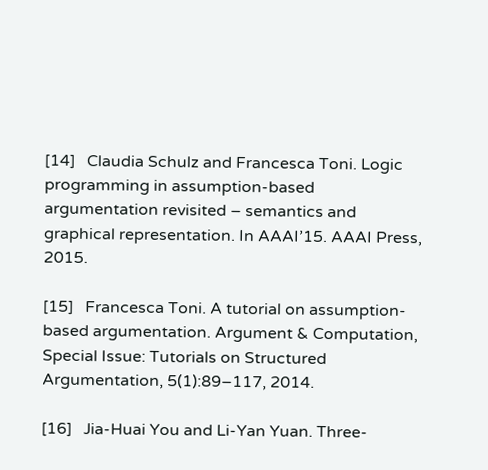[14]   Claudia Schulz and Francesca Toni. Logic programming in assumption-based argumentation revisited – semantics and graphical representation. In AAAI’15. AAAI Press, 2015.

[15]   Francesca Toni. A tutorial on assumption-based argumentation. Argument & Computation, Special Issue: Tutorials on Structured Argumentation, 5(1):89–117, 2014.

[16]   Jia-Huai You and Li-Yan Yuan. Three-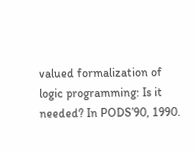valued formalization of logic programming: Is it needed? In PODS’90, 1990.